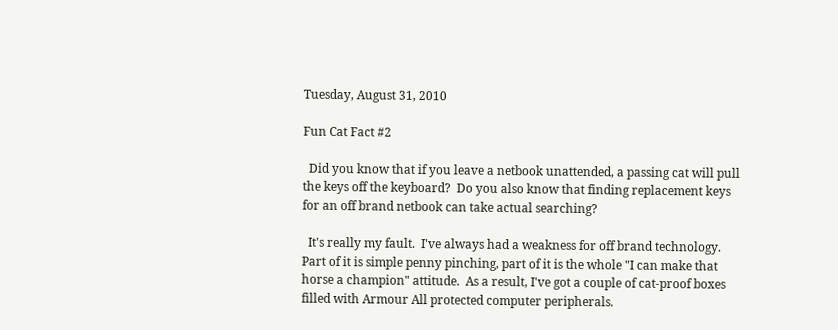Tuesday, August 31, 2010

Fun Cat Fact #2

  Did you know that if you leave a netbook unattended, a passing cat will pull the keys off the keyboard?  Do you also know that finding replacement keys for an off brand netbook can take actual searching?

  It's really my fault.  I've always had a weakness for off brand technology.  Part of it is simple penny pinching, part of it is the whole "I can make that horse a champion" attitude.  As a result, I've got a couple of cat-proof boxes filled with Armour All protected computer peripherals.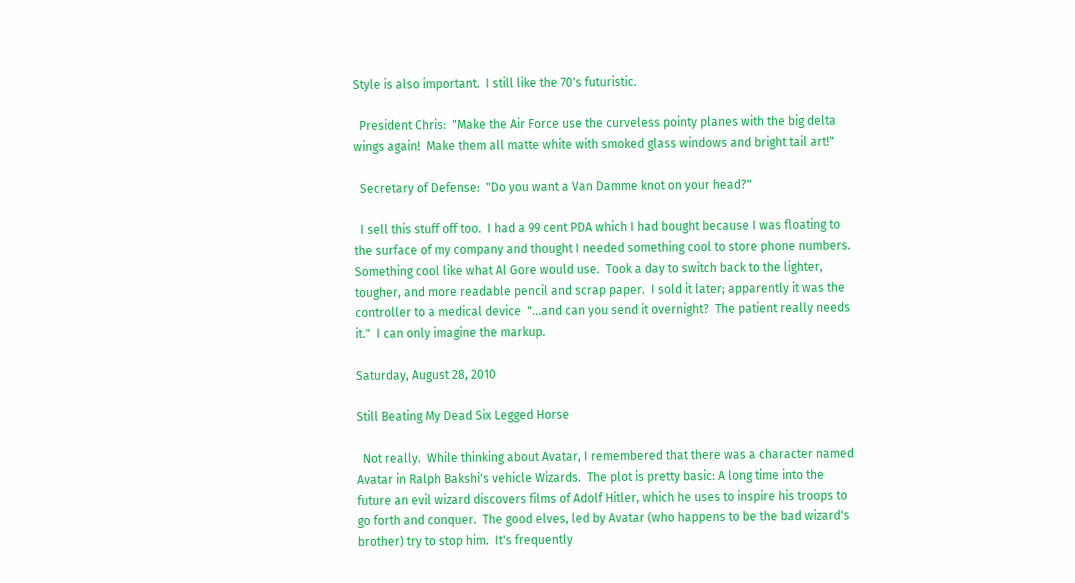Style is also important.  I still like the 70's futuristic.

  President Chris:  "Make the Air Force use the curveless pointy planes with the big delta wings again!  Make them all matte white with smoked glass windows and bright tail art!"

  Secretary of Defense:  "Do you want a Van Damme knot on your head?"

  I sell this stuff off too.  I had a 99 cent PDA which I had bought because I was floating to the surface of my company and thought I needed something cool to store phone numbers.  Something cool like what Al Gore would use.  Took a day to switch back to the lighter, tougher, and more readable pencil and scrap paper.  I sold it later; apparently it was the controller to a medical device  "...and can you send it overnight?  The patient really needs it."  I can only imagine the markup.

Saturday, August 28, 2010

Still Beating My Dead Six Legged Horse

  Not really.  While thinking about Avatar, I remembered that there was a character named Avatar in Ralph Bakshi's vehicle Wizards.  The plot is pretty basic: A long time into the future an evil wizard discovers films of Adolf Hitler, which he uses to inspire his troops to go forth and conquer.  The good elves, led by Avatar (who happens to be the bad wizard's brother) try to stop him.  It's frequently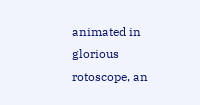animated in glorious rotoscope, an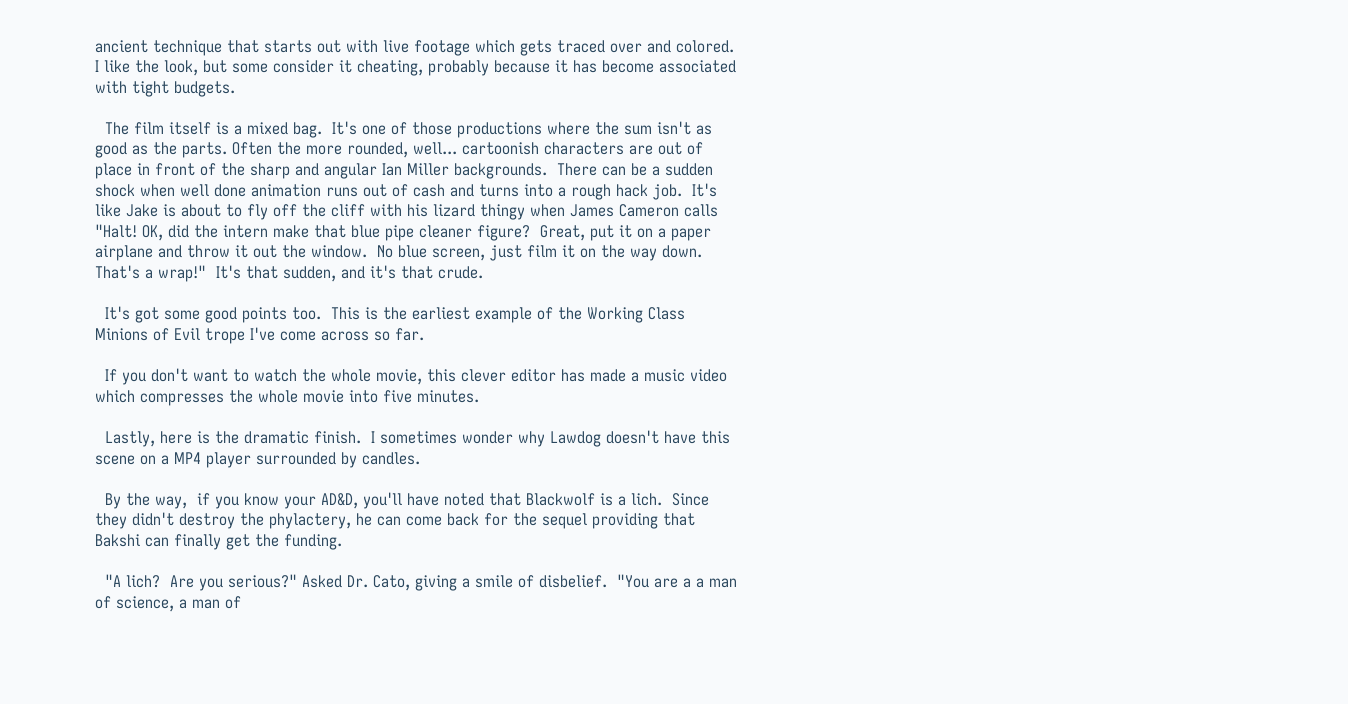ancient technique that starts out with live footage which gets traced over and colored.  I like the look, but some consider it cheating, probably because it has become associated with tight budgets.

  The film itself is a mixed bag.  It's one of those productions where the sum isn't as good as the parts. Often the more rounded, well... cartoonish characters are out of place in front of the sharp and angular Ian Miller backgrounds.  There can be a sudden shock when well done animation runs out of cash and turns into a rough hack job.  It's like Jake is about to fly off the cliff with his lizard thingy when James Cameron calls  "Halt! OK, did the intern make that blue pipe cleaner figure?  Great, put it on a paper airplane and throw it out the window.  No blue screen, just film it on the way down.  That's a wrap!"  It's that sudden, and it's that crude.

  It's got some good points too.  This is the earliest example of the Working Class Minions of Evil trope I've come across so far.

  If you don't want to watch the whole movie, this clever editor has made a music video which compresses the whole movie into five minutes.

  Lastly, here is the dramatic finish.  I sometimes wonder why Lawdog doesn't have this scene on a MP4 player surrounded by candles.

  By the way,  if you know your AD&D, you'll have noted that Blackwolf is a lich.  Since they didn't destroy the phylactery, he can come back for the sequel providing that Bakshi can finally get the funding.

  "A lich?  Are you serious?" Asked Dr. Cato, giving a smile of disbelief.  "You are a a man of science, a man of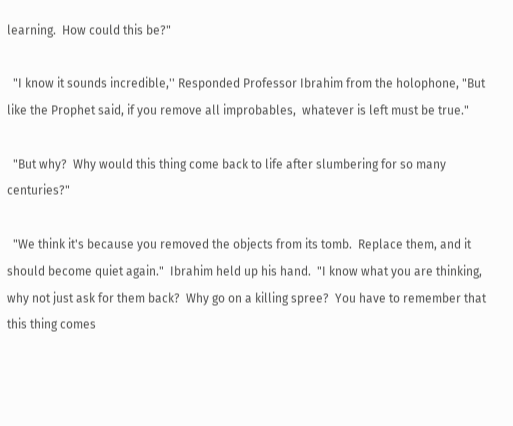learning.  How could this be?"

  "I know it sounds incredible,'' Responded Professor Ibrahim from the holophone, "But like the Prophet said, if you remove all improbables,  whatever is left must be true."

  "But why?  Why would this thing come back to life after slumbering for so many centuries?"

  "We think it's because you removed the objects from its tomb.  Replace them, and it should become quiet again."  Ibrahim held up his hand.  "I know what you are thinking, why not just ask for them back?  Why go on a killing spree?  You have to remember that this thing comes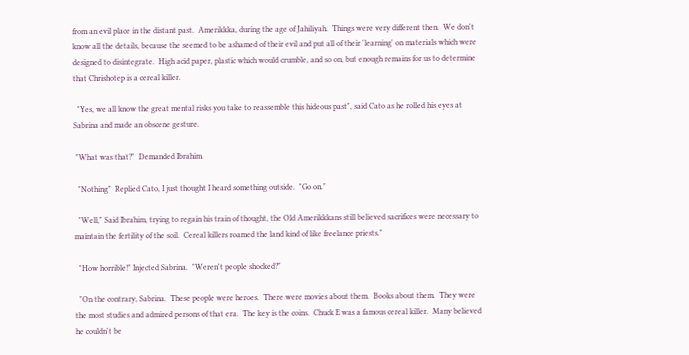from an evil place in the distant past.  Amerikkka, during the age of Jahiliyah.  Things were very different then.  We don't know all the details, because the seemed to be ashamed of their evil and put all of their 'learning' on materials which were designed to disintegrate.  High acid paper, plastic which would crumble, and so on, but enough remains for us to determine that Chrishotep is a cereal killer.

  "Yes, we all know the great mental risks you take to reassemble this hideous past", said Cato as he rolled his eyes at Sabrina and made an obscene gesture.

 "What was that?"  Demanded Ibrahim.

  "Nothing"  Replied Cato, I just thought I heard something outside.  "Go on."

  "Well," Said Ibrahim, trying to regain his train of thought, the Old Amerikkkans still believed sacrifices were necessary to maintain the fertility of the soil.  Cereal killers roamed the land kind of like freelance priests."

  "How horrible!" Injected Sabrina.  "Weren't people shocked?"

  "On the contrary, Sabrina.  These people were heroes.  There were movies about them.  Books about them.  They were the most studies and admired persons of that era.  The key is the coins.  Chuck E was a famous cereal killer.  Many believed he couldn't be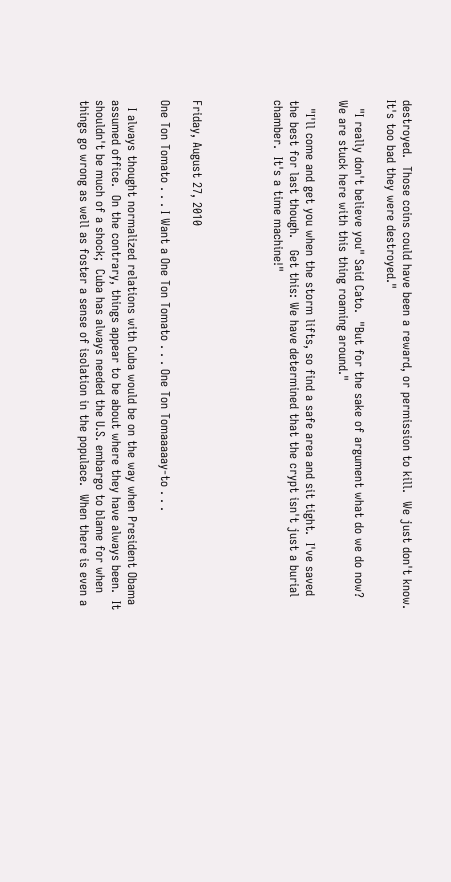destroyed.  Those coins could have been a reward, or permission to kill.  We just don't know.  It's too bad they were destroyed."

  "I really don't believe you" Said Cato.  "But for the sake of argument what do we do now?  We are stuck here with this thing roaming around."

  "I'll come and get you when the storm lifts, so find a safe area and sit tight.  I've saved the best for last though.   Get this: We have determined that the crypt isn't just a burial chamber.  It's a time machine!"




Friday, August 27, 2010

One Ton Tomato . . . I Want a One Ton Tomato . . . One Ton Tomaaaaay-to . . .

  I always thought normalized relations with Cuba would be on the way when President Obama assumed office.  On the contrary, things appear to be about where they have always been.  It shouldn't be much of a shock;  Cuba has always needed the U.S. embargo to blame for when things go wrong as well as foster a sense of isolation in the populace.  When there is even a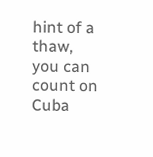hint of a thaw, you can count on Cuba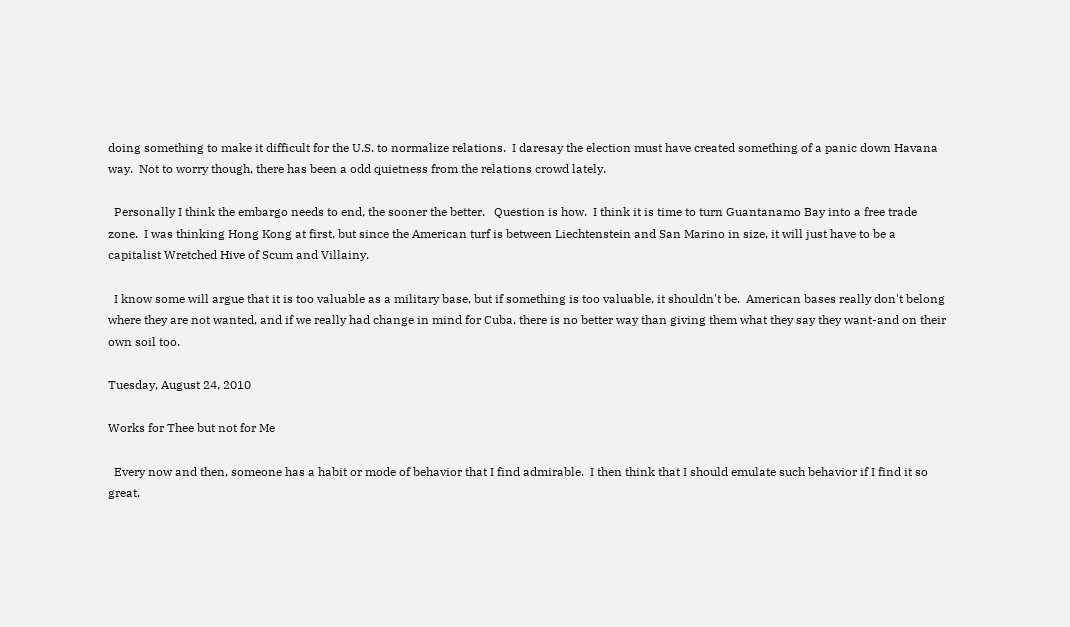doing something to make it difficult for the U.S. to normalize relations.  I daresay the election must have created something of a panic down Havana way.  Not to worry though, there has been a odd quietness from the relations crowd lately.

  Personally I think the embargo needs to end, the sooner the better.   Question is how.  I think it is time to turn Guantanamo Bay into a free trade zone.  I was thinking Hong Kong at first, but since the American turf is between Liechtenstein and San Marino in size, it will just have to be a capitalist Wretched Hive of Scum and Villainy.

  I know some will argue that it is too valuable as a military base, but if something is too valuable, it shouldn't be.  American bases really don't belong where they are not wanted, and if we really had change in mind for Cuba, there is no better way than giving them what they say they want-and on their own soil too.

Tuesday, August 24, 2010

Works for Thee but not for Me

  Every now and then, someone has a habit or mode of behavior that I find admirable.  I then think that I should emulate such behavior if I find it so great.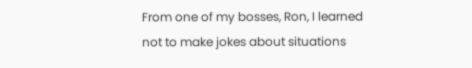From one of my bosses, Ron, I learned not to make jokes about situations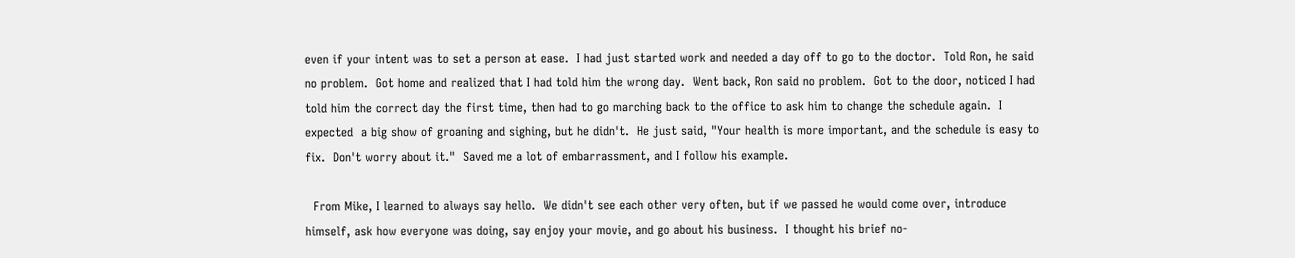even if your intent was to set a person at ease.  I had just started work and needed a day off to go to the doctor.  Told Ron, he said no problem.  Got home and realized that I had told him the wrong day.  Went back, Ron said no problem.  Got to the door, noticed I had told him the correct day the first time, then had to go marching back to the office to ask him to change the schedule again.  I expected  a big show of groaning and sighing, but he didn't.  He just said, "Your health is more important, and the schedule is easy to fix.  Don't worry about it."  Saved me a lot of embarrassment, and I follow his example.

  From Mike, I learned to always say hello.  We didn't see each other very often, but if we passed he would come over, introduce himself, ask how everyone was doing, say enjoy your movie, and go about his business.  I thought his brief no-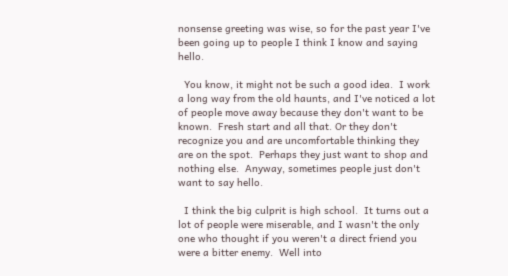nonsense greeting was wise, so for the past year I've been going up to people I think I know and saying hello.

  You know, it might not be such a good idea.  I work a long way from the old haunts, and I've noticed a lot of people move away because they don't want to be known.  Fresh start and all that. Or they don't recognize you and are uncomfortable thinking they are on the spot.  Perhaps they just want to shop and nothing else.  Anyway, sometimes people just don't want to say hello.

  I think the big culprit is high school.  It turns out a lot of people were miserable, and I wasn't the only one who thought if you weren't a direct friend you were a bitter enemy.  Well into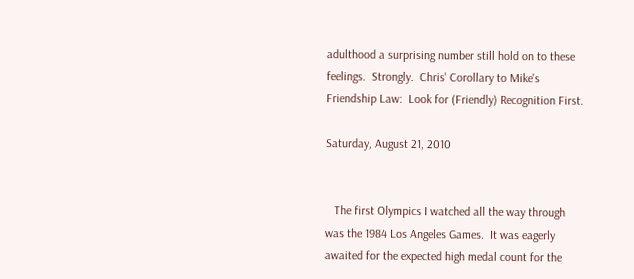adulthood a surprising number still hold on to these feelings.  Strongly.  Chris' Corollary to Mike's Friendship Law:  Look for (Friendly) Recognition First.

Saturday, August 21, 2010


   The first Olympics I watched all the way through was the 1984 Los Angeles Games.  It was eagerly awaited for the expected high medal count for the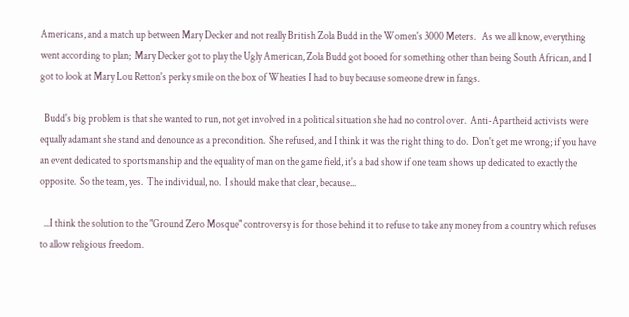Americans, and a match up between Mary Decker and not really British Zola Budd in the Women's 3000 Meters.   As we all know, everything went according to plan;  Mary Decker got to play the Ugly American, Zola Budd got booed for something other than being South African, and I got to look at Mary Lou Retton's perky smile on the box of Wheaties I had to buy because someone drew in fangs.

  Budd's big problem is that she wanted to run, not get involved in a political situation she had no control over.  Anti-Apartheid activists were equally adamant she stand and denounce as a precondition.  She refused, and I think it was the right thing to do.  Don't get me wrong; if you have an event dedicated to sportsmanship and the equality of man on the game field, it's a bad show if one team shows up dedicated to exactly the opposite.  So the team, yes.  The individual, no.  I should make that clear, because...

  ...I think the solution to the "Ground Zero Mosque" controversy is for those behind it to refuse to take any money from a country which refuses to allow religious freedom.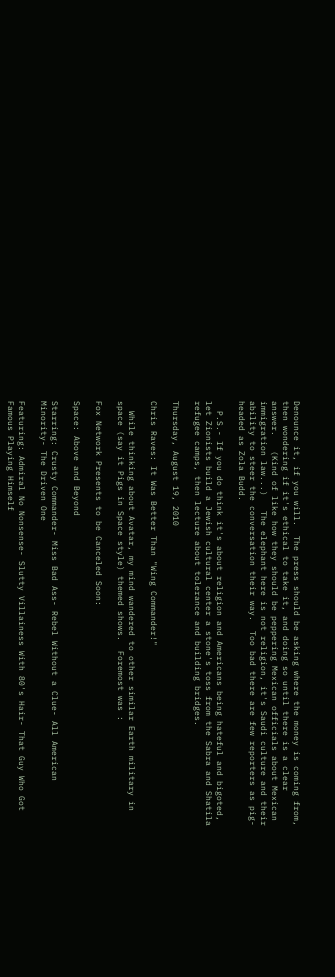Denounce it, if you will.  The press should be asking where the money is coming from, then wondering if it's ethical to take it, and doing so until there is a clear answer.   (Kind of like how they should be peppering Mexican officials about Mexican immigration law...)   The elephant here is not religion, it's Saudi culture and their ability to steer the conversation their way.  Too bad there are few reporters as pig-headed as Zola Budd.

  P.S.- If you do think it's about religion and Americans being hateful and bigoted, let Zionists build a Jewish cultural center a stone's toss from the Sabra and Shatila refugee camps, then lecture about tolerance and building bridges.

Thursday, August 19, 2010

Chris Raves: It Was Better Than "Wing Commander!"

  While thinking about Avatar, my mind wandered to other similar Earth military in space (say it Pigs in Space style) themed shows.  Foremost was :

Fox Network Presents to be Canceled Soon:

Space: Above and Beyond

Starring: Crusty Commander- Miss Bad Ass- Rebel Without a Clue- All American Minority- The Driven One

Featuring: Admiral No Nonsense- Slutty Villainess With 80's Hair- That Guy Who Got Famous Playing Himself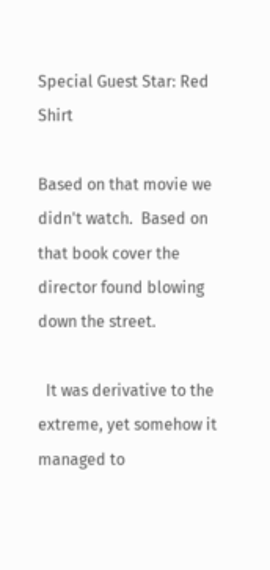Special Guest Star: Red Shirt

Based on that movie we didn't watch.  Based on that book cover the director found blowing down the street.

  It was derivative to the extreme, yet somehow it managed to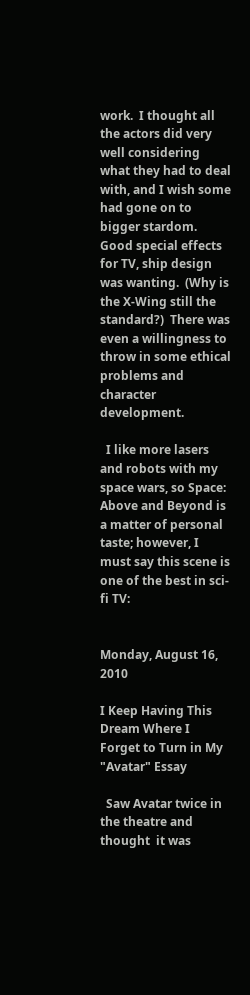work.  I thought all the actors did very well considering what they had to deal with, and I wish some had gone on to bigger stardom.  Good special effects for TV, ship design was wanting.  (Why is the X-Wing still the standard?)  There was even a willingness to throw in some ethical problems and character development.

  I like more lasers and robots with my space wars, so Space: Above and Beyond is a matter of personal taste; however, I must say this scene is one of the best in sci-fi TV:


Monday, August 16, 2010

I Keep Having This Dream Where I Forget to Turn in My "Avatar" Essay

  Saw Avatar twice in the theatre and thought  it was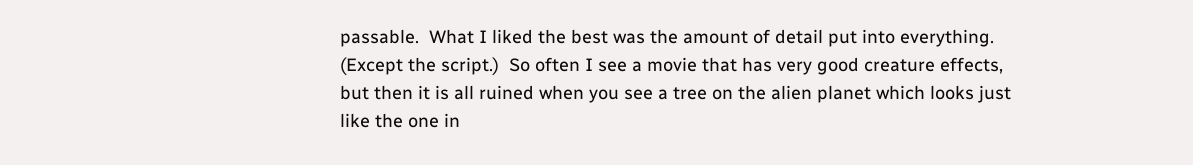passable.  What I liked the best was the amount of detail put into everything.   (Except the script.)  So often I see a movie that has very good creature effects, but then it is all ruined when you see a tree on the alien planet which looks just like the one in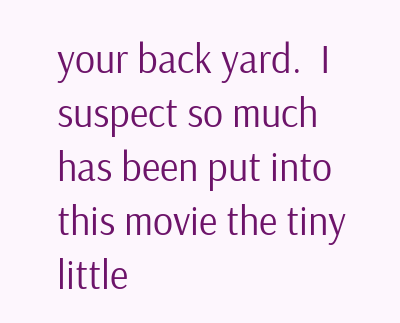your back yard.  I suspect so much has been put into this movie the tiny little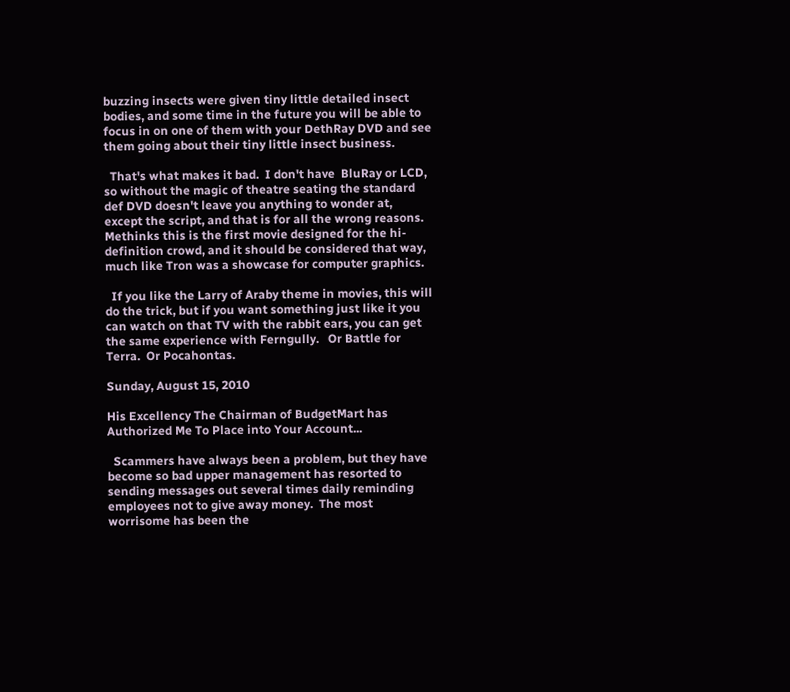buzzing insects were given tiny little detailed insect bodies, and some time in the future you will be able to focus in on one of them with your DethRay DVD and see them going about their tiny little insect business.

  That's what makes it bad.  I don't have  BluRay or LCD, so without the magic of theatre seating the standard def DVD doesn't leave you anything to wonder at, except the script, and that is for all the wrong reasons.  Methinks this is the first movie designed for the hi-definition crowd, and it should be considered that way, much like Tron was a showcase for computer graphics.

  If you like the Larry of Araby theme in movies, this will do the trick, but if you want something just like it you can watch on that TV with the rabbit ears, you can get the same experience with Ferngully.   Or Battle for Terra.  Or Pocahontas.

Sunday, August 15, 2010

His Excellency The Chairman of BudgetMart has Authorized Me To Place into Your Account...

  Scammers have always been a problem, but they have become so bad upper management has resorted to sending messages out several times daily reminding employees not to give away money.  The most worrisome has been the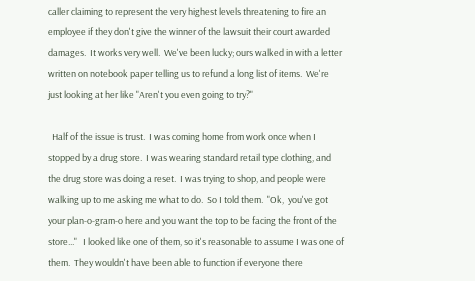caller claiming to represent the very highest levels threatening to fire an employee if they don't give the winner of the lawsuit their court awarded damages.  It works very well.  We've been lucky; ours walked in with a letter written on notebook paper telling us to refund a long list of items.  We're just looking at her like "Aren't you even going to try?"

  Half of the issue is trust.  I was coming home from work once when I stopped by a drug store.  I was wearing standard retail type clothing, and the drug store was doing a reset.  I was trying to shop, and people were walking up to me asking me what to do.  So I told them.  "Ok,  you've got your plan-o-gram-o here and you want the top to be facing the front of the store..."   I looked like one of them, so it's reasonable to assume I was one of them.  They wouldn't have been able to function if everyone there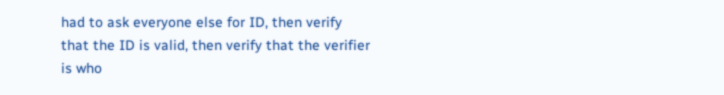had to ask everyone else for ID, then verify that the ID is valid, then verify that the verifier is who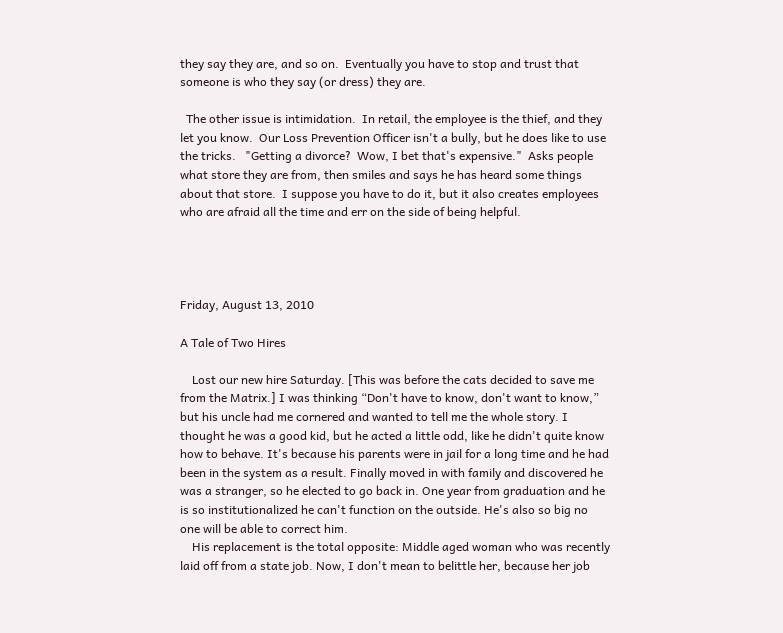they say they are, and so on.  Eventually you have to stop and trust that someone is who they say (or dress) they are.

  The other issue is intimidation.  In retail, the employee is the thief, and they let you know.  Our Loss Prevention Officer isn't a bully, but he does like to use the tricks.   "Getting a divorce?  Wow, I bet that's expensive."  Asks people what store they are from, then smiles and says he has heard some things about that store.  I suppose you have to do it, but it also creates employees who are afraid all the time and err on the side of being helpful.




Friday, August 13, 2010

A Tale of Two Hires

    Lost our new hire Saturday. [This was before the cats decided to save me from the Matrix.] I was thinking “Don't have to know, don't want to know,” but his uncle had me cornered and wanted to tell me the whole story. I thought he was a good kid, but he acted a little odd, like he didn't quite know how to behave. It's because his parents were in jail for a long time and he had been in the system as a result. Finally moved in with family and discovered he was a stranger, so he elected to go back in. One year from graduation and he is so institutionalized he can't function on the outside. He's also so big no one will be able to correct him.
    His replacement is the total opposite: Middle aged woman who was recently laid off from a state job. Now, I don't mean to belittle her, because her job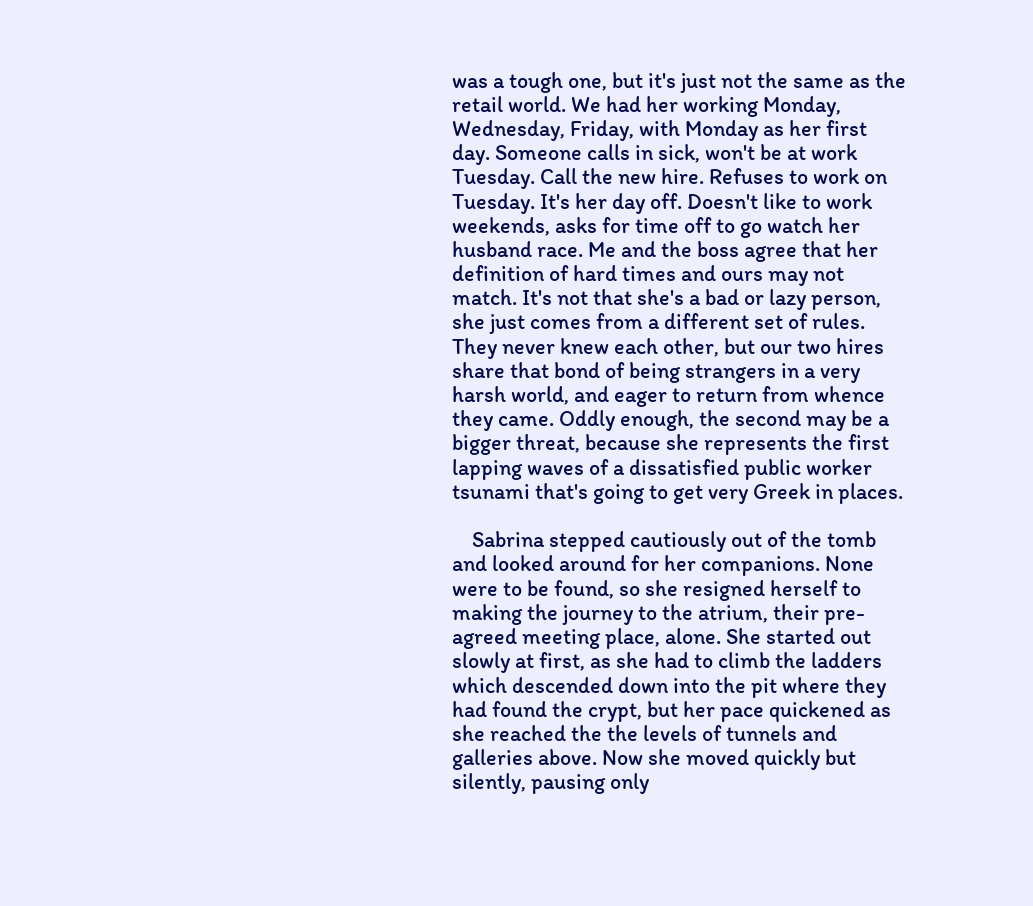was a tough one, but it's just not the same as the retail world. We had her working Monday, Wednesday, Friday, with Monday as her first day. Someone calls in sick, won't be at work Tuesday. Call the new hire. Refuses to work on Tuesday. It's her day off. Doesn't like to work weekends, asks for time off to go watch her husband race. Me and the boss agree that her definition of hard times and ours may not match. It's not that she's a bad or lazy person, she just comes from a different set of rules. They never knew each other, but our two hires share that bond of being strangers in a very harsh world, and eager to return from whence they came. Oddly enough, the second may be a bigger threat, because she represents the first lapping waves of a dissatisfied public worker tsunami that's going to get very Greek in places.

    Sabrina stepped cautiously out of the tomb and looked around for her companions. None were to be found, so she resigned herself to making the journey to the atrium, their pre-agreed meeting place, alone. She started out slowly at first, as she had to climb the ladders which descended down into the pit where they had found the crypt, but her pace quickened as she reached the the levels of tunnels and galleries above. Now she moved quickly but silently, pausing only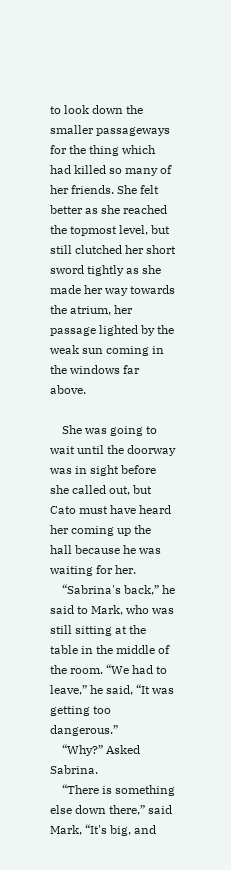to look down the smaller passageways for the thing which had killed so many of her friends. She felt better as she reached the topmost level, but still clutched her short sword tightly as she made her way towards the atrium, her passage lighted by the weak sun coming in the windows far above.

    She was going to wait until the doorway was in sight before she called out, but Cato must have heard her coming up the hall because he was waiting for her.
    “Sabrina's back,” he said to Mark, who was still sitting at the table in the middle of the room. “We had to leave,” he said, “It was getting too dangerous.”
    “Why?” Asked Sabrina.
    “There is something else down there,” said Mark, “It's big, and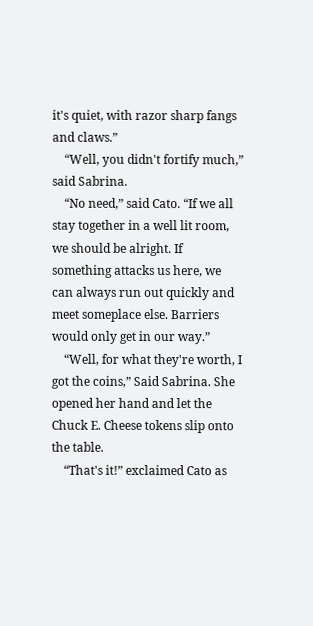it's quiet, with razor sharp fangs and claws.”
    “Well, you didn't fortify much,” said Sabrina.
    “No need,” said Cato. “If we all stay together in a well lit room, we should be alright. If something attacks us here, we can always run out quickly and meet someplace else. Barriers would only get in our way.”
    “Well, for what they're worth, I got the coins,” Said Sabrina. She opened her hand and let the Chuck E. Cheese tokens slip onto the table.
    “That's it!” exclaimed Cato as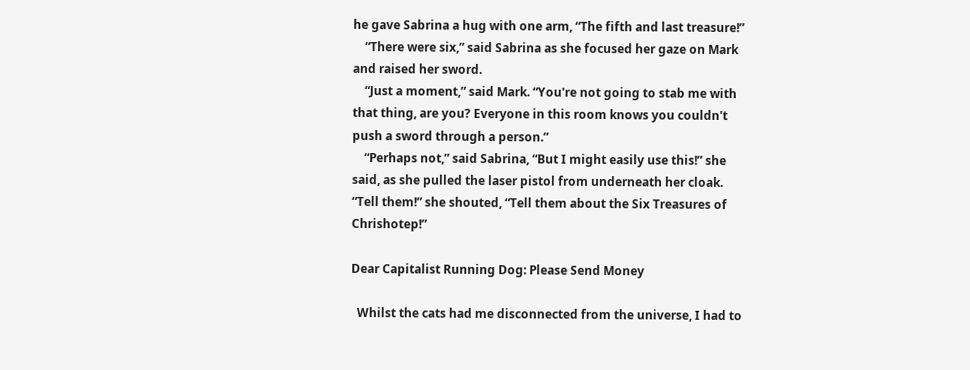he gave Sabrina a hug with one arm, “The fifth and last treasure!”
    “There were six,” said Sabrina as she focused her gaze on Mark and raised her sword.
    “Just a moment,” said Mark. “You're not going to stab me with that thing, are you? Everyone in this room knows you couldn't push a sword through a person.”
    “Perhaps not,” said Sabrina, “But I might easily use this!” she said, as she pulled the laser pistol from underneath her cloak. “Tell them!” she shouted, “Tell them about the Six Treasures of Chrishotep!”

Dear Capitalist Running Dog: Please Send Money

  Whilst the cats had me disconnected from the universe, I had to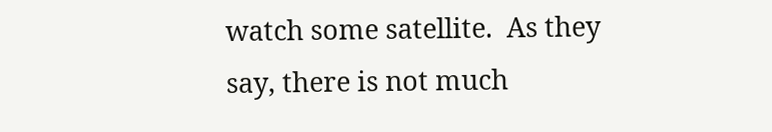watch some satellite.  As they say, there is not much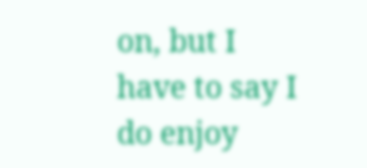on, but I have to say I do enjoy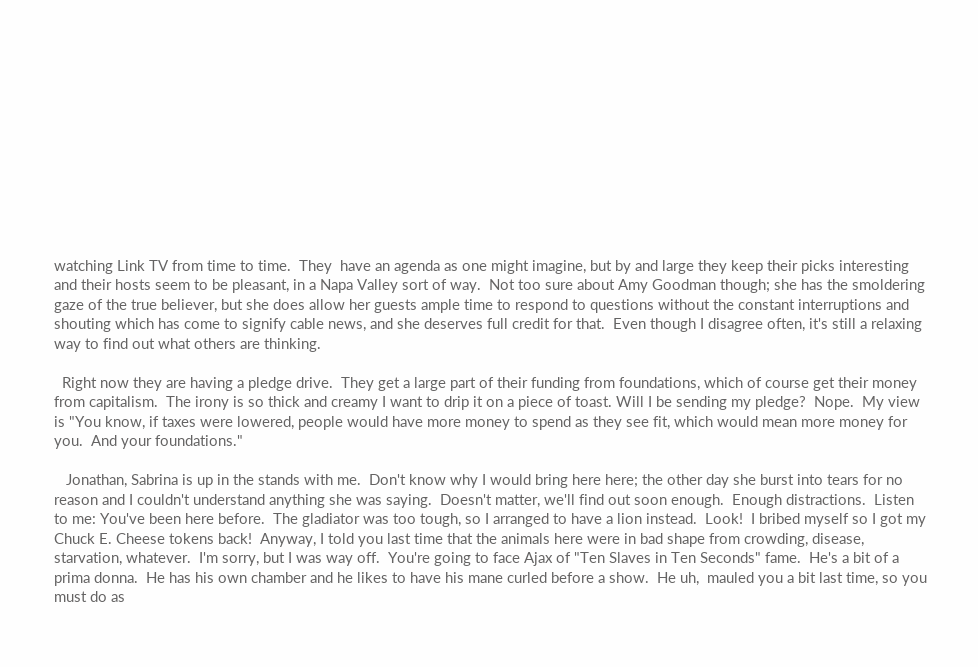watching Link TV from time to time.  They  have an agenda as one might imagine, but by and large they keep their picks interesting and their hosts seem to be pleasant, in a Napa Valley sort of way.  Not too sure about Amy Goodman though; she has the smoldering gaze of the true believer, but she does allow her guests ample time to respond to questions without the constant interruptions and shouting which has come to signify cable news, and she deserves full credit for that.  Even though I disagree often, it's still a relaxing way to find out what others are thinking.

  Right now they are having a pledge drive.  They get a large part of their funding from foundations, which of course get their money from capitalism.  The irony is so thick and creamy I want to drip it on a piece of toast. Will I be sending my pledge?  Nope.  My view is "You know, if taxes were lowered, people would have more money to spend as they see fit, which would mean more money for you.  And your foundations."

   Jonathan, Sabrina is up in the stands with me.  Don't know why I would bring here here; the other day she burst into tears for no reason and I couldn't understand anything she was saying.  Doesn't matter, we'll find out soon enough.  Enough distractions.  Listen to me: You've been here before.  The gladiator was too tough, so I arranged to have a lion instead.  Look!  I bribed myself so I got my Chuck E. Cheese tokens back!  Anyway, I told you last time that the animals here were in bad shape from crowding, disease, starvation, whatever.  I'm sorry, but I was way off.  You're going to face Ajax of "Ten Slaves in Ten Seconds" fame.  He's a bit of a prima donna.  He has his own chamber and he likes to have his mane curled before a show.  He uh,  mauled you a bit last time, so you must do as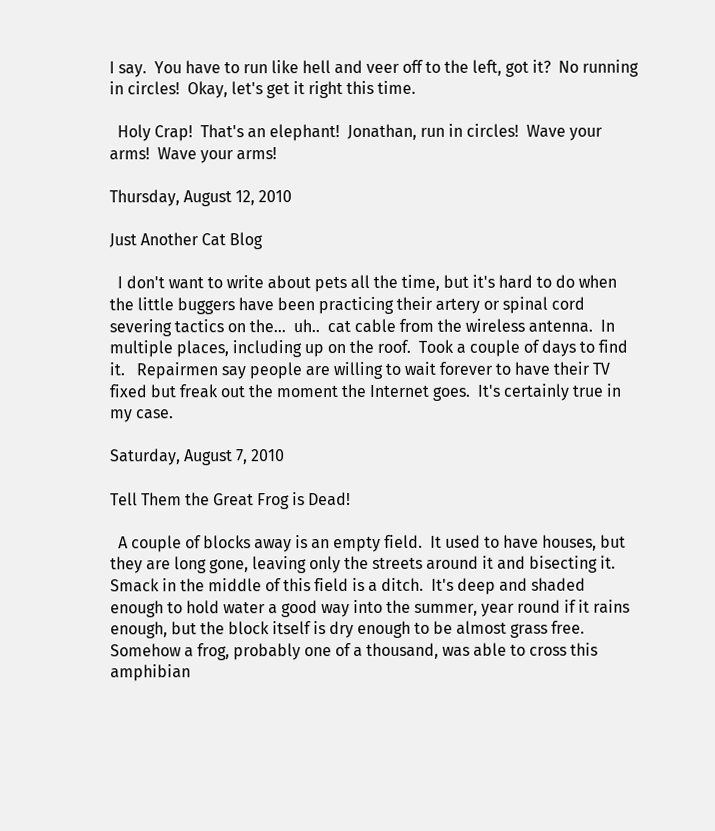I say.  You have to run like hell and veer off to the left, got it?  No running in circles!  Okay, let's get it right this time.

  Holy Crap!  That's an elephant!  Jonathan, run in circles!  Wave your arms!  Wave your arms!

Thursday, August 12, 2010

Just Another Cat Blog

  I don't want to write about pets all the time, but it's hard to do when the little buggers have been practicing their artery or spinal cord severing tactics on the...  uh..  cat cable from the wireless antenna.  In multiple places, including up on the roof.  Took a couple of days to find it.   Repairmen say people are willing to wait forever to have their TV fixed but freak out the moment the Internet goes.  It's certainly true in my case.

Saturday, August 7, 2010

Tell Them the Great Frog is Dead!

  A couple of blocks away is an empty field.  It used to have houses, but they are long gone, leaving only the streets around it and bisecting it.  Smack in the middle of this field is a ditch.  It's deep and shaded enough to hold water a good way into the summer, year round if it rains enough, but the block itself is dry enough to be almost grass free.  Somehow a frog, probably one of a thousand, was able to cross this amphibian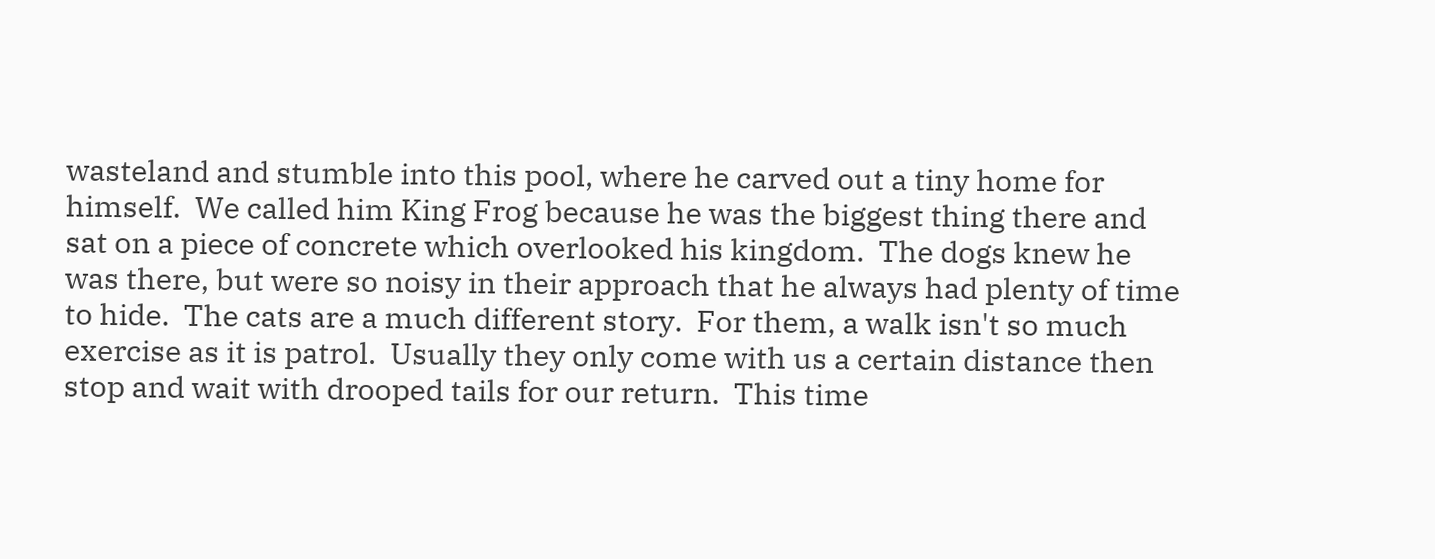wasteland and stumble into this pool, where he carved out a tiny home for himself.  We called him King Frog because he was the biggest thing there and sat on a piece of concrete which overlooked his kingdom.  The dogs knew he was there, but were so noisy in their approach that he always had plenty of time to hide.  The cats are a much different story.  For them, a walk isn't so much exercise as it is patrol.  Usually they only come with us a certain distance then stop and wait with drooped tails for our return.  This time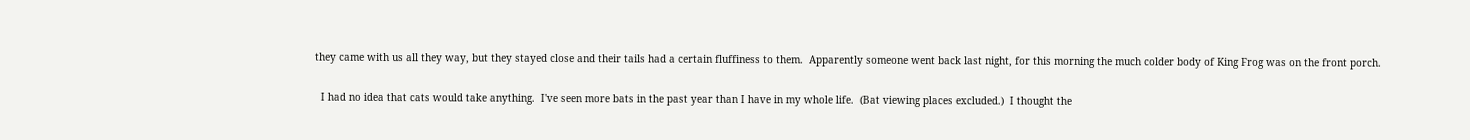they came with us all they way, but they stayed close and their tails had a certain fluffiness to them.  Apparently someone went back last night, for this morning the much colder body of King Frog was on the front porch.

  I had no idea that cats would take anything.  I've seen more bats in the past year than I have in my whole life.  (Bat viewing places excluded.)  I thought the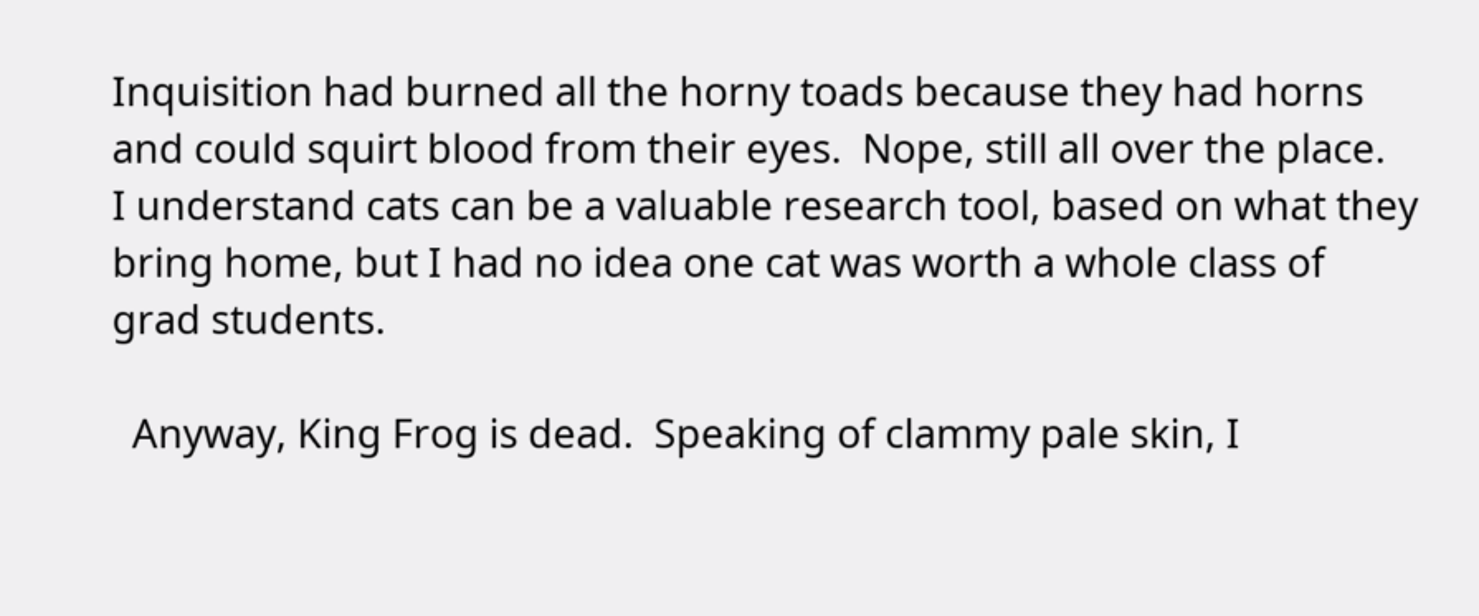Inquisition had burned all the horny toads because they had horns and could squirt blood from their eyes.  Nope, still all over the place.  I understand cats can be a valuable research tool, based on what they bring home, but I had no idea one cat was worth a whole class of grad students.

  Anyway, King Frog is dead.  Speaking of clammy pale skin, I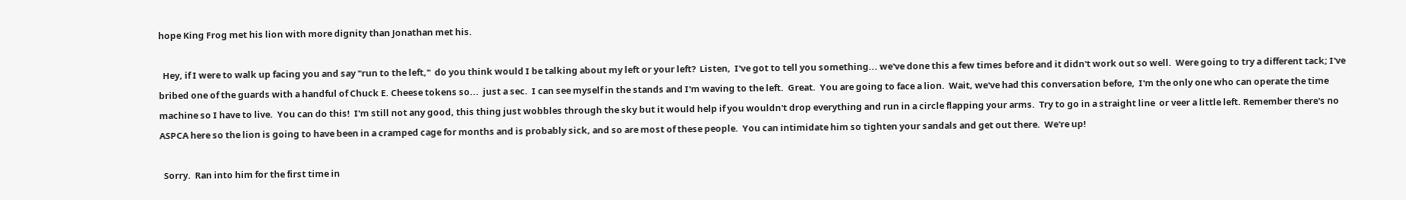hope King Frog met his lion with more dignity than Jonathan met his.

  Hey, if I were to walk up facing you and say "run to the left,"  do you think would I be talking about my left or your left?  Listen,  I've got to tell you something... we've done this a few times before and it didn't work out so well.  Were going to try a different tack; I've bribed one of the guards with a handful of Chuck E. Cheese tokens so...  just a sec.  I can see myself in the stands and I'm waving to the left.  Great.  You are going to face a lion.  Wait, we've had this conversation before,  I'm the only one who can operate the time machine so I have to live.  You can do this!  I'm still not any good, this thing just wobbles through the sky but it would help if you wouldn't drop everything and run in a circle flapping your arms.  Try to go in a straight line  or veer a little left. Remember there's no ASPCA here so the lion is going to have been in a cramped cage for months and is probably sick, and so are most of these people.  You can intimidate him so tighten your sandals and get out there.  We're up!

  Sorry.  Ran into him for the first time in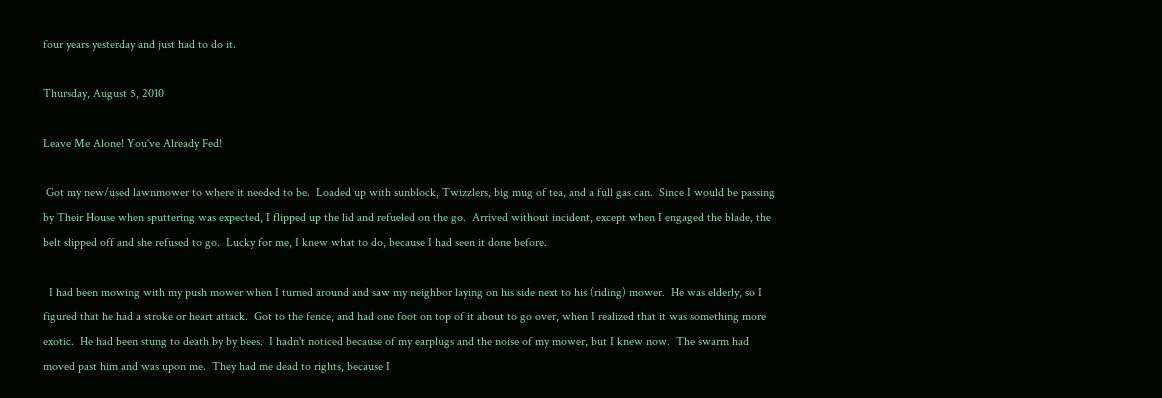four years yesterday and just had to do it.

Thursday, August 5, 2010

Leave Me Alone! You've Already Fed!

 Got my new/used lawnmower to where it needed to be.  Loaded up with sunblock, Twizzlers, big mug of tea, and a full gas can.  Since I would be passing by Their House when sputtering was expected, I flipped up the lid and refueled on the go.  Arrived without incident, except when I engaged the blade, the belt slipped off and she refused to go.  Lucky for me, I knew what to do, because I had seen it done before.

  I had been mowing with my push mower when I turned around and saw my neighbor laying on his side next to his (riding) mower.  He was elderly, so I figured that he had a stroke or heart attack.  Got to the fence, and had one foot on top of it about to go over, when I realized that it was something more exotic.  He had been stung to death by by bees.  I hadn't noticed because of my earplugs and the noise of my mower, but I knew now.  The swarm had moved past him and was upon me.  They had me dead to rights, because I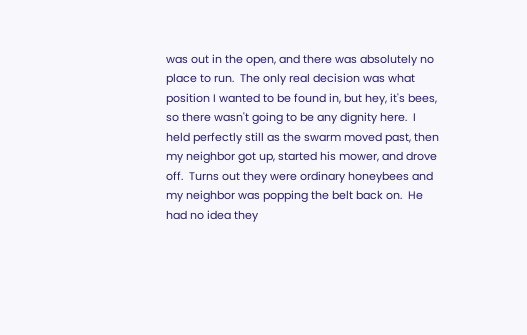was out in the open, and there was absolutely no place to run.  The only real decision was what position I wanted to be found in, but hey, it's bees, so there wasn't going to be any dignity here.  I held perfectly still as the swarm moved past, then my neighbor got up, started his mower, and drove off.  Turns out they were ordinary honeybees and my neighbor was popping the belt back on.  He had no idea they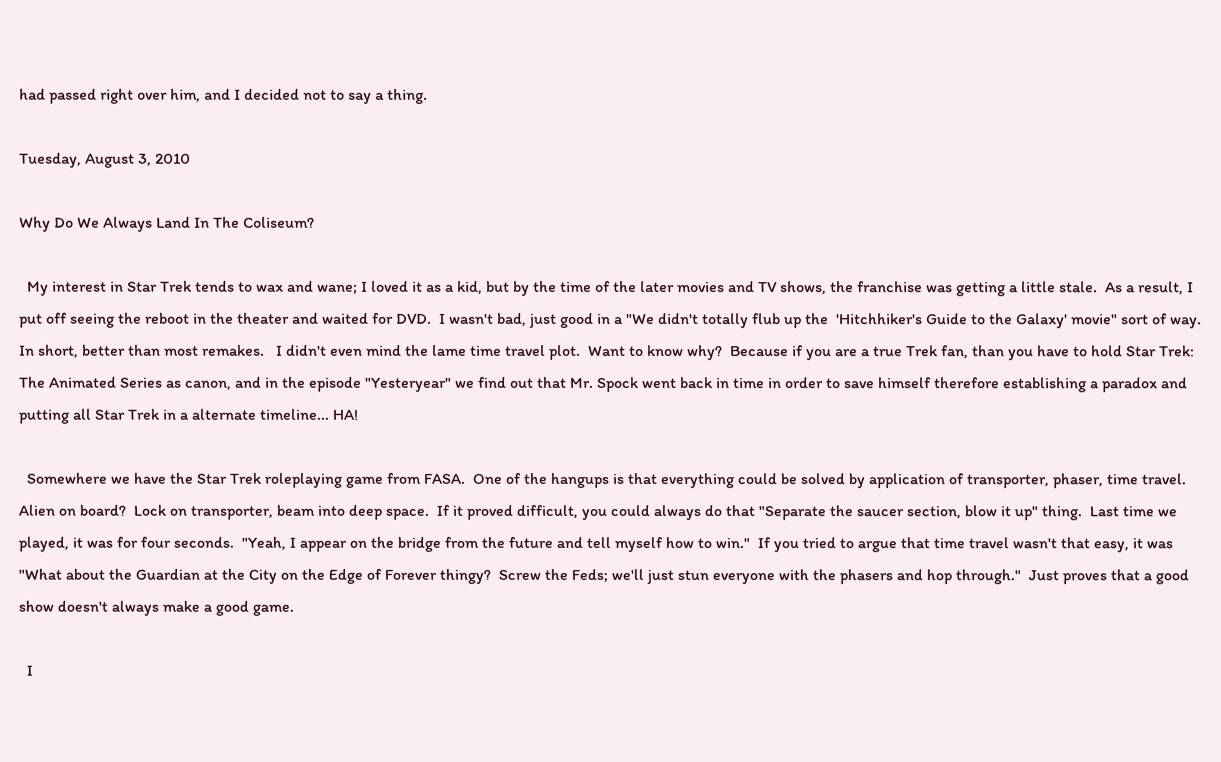had passed right over him, and I decided not to say a thing.

Tuesday, August 3, 2010

Why Do We Always Land In The Coliseum?

  My interest in Star Trek tends to wax and wane; I loved it as a kid, but by the time of the later movies and TV shows, the franchise was getting a little stale.  As a result, I put off seeing the reboot in the theater and waited for DVD.  I wasn't bad, just good in a "We didn't totally flub up the  'Hitchhiker's Guide to the Galaxy' movie" sort of way.  In short, better than most remakes.   I didn't even mind the lame time travel plot.  Want to know why?  Because if you are a true Trek fan, than you have to hold Star Trek: The Animated Series as canon, and in the episode "Yesteryear" we find out that Mr. Spock went back in time in order to save himself therefore establishing a paradox and putting all Star Trek in a alternate timeline... HA!

  Somewhere we have the Star Trek roleplaying game from FASA.  One of the hangups is that everything could be solved by application of transporter, phaser, time travel.  Alien on board?  Lock on transporter, beam into deep space.  If it proved difficult, you could always do that "Separate the saucer section, blow it up" thing.  Last time we played, it was for four seconds.  "Yeah, I appear on the bridge from the future and tell myself how to win."  If you tried to argue that time travel wasn't that easy, it was "What about the Guardian at the City on the Edge of Forever thingy?  Screw the Feds; we'll just stun everyone with the phasers and hop through."  Just proves that a good show doesn't always make a good game.

  I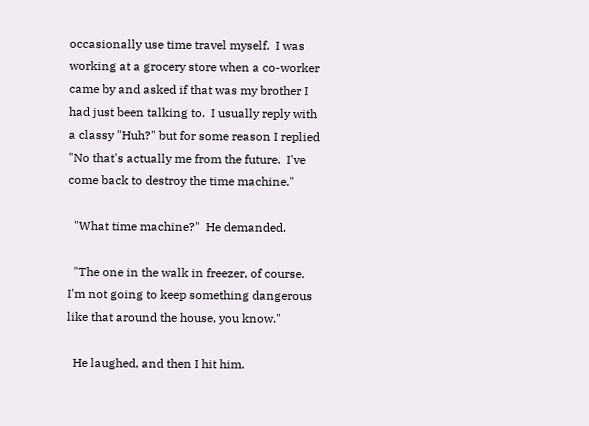occasionally use time travel myself.  I was working at a grocery store when a co-worker came by and asked if that was my brother I had just been talking to.  I usually reply with a classy "Huh?" but for some reason I replied "No that's actually me from the future.  I've come back to destroy the time machine."

  "What time machine?"  He demanded.

  "The one in the walk in freezer, of course.  I'm not going to keep something dangerous like that around the house, you know."

  He laughed, and then I hit him.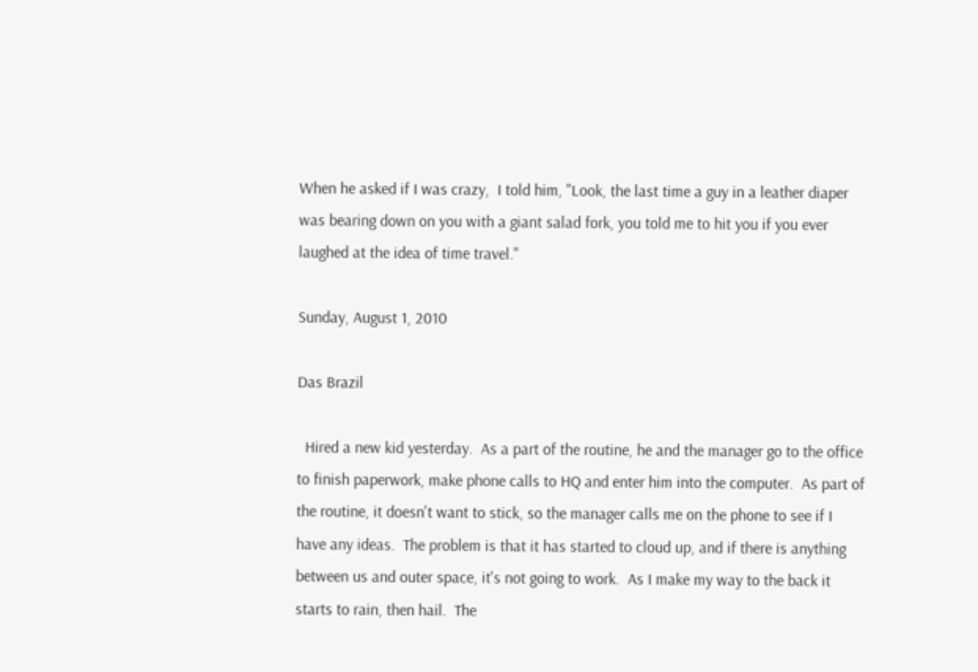When he asked if I was crazy,  I told him, "Look, the last time a guy in a leather diaper was bearing down on you with a giant salad fork, you told me to hit you if you ever laughed at the idea of time travel."

Sunday, August 1, 2010

Das Brazil

  Hired a new kid yesterday.  As a part of the routine, he and the manager go to the office to finish paperwork, make phone calls to HQ and enter him into the computer.  As part of the routine, it doesn't want to stick, so the manager calls me on the phone to see if I have any ideas.  The problem is that it has started to cloud up, and if there is anything between us and outer space, it's not going to work.  As I make my way to the back it starts to rain, then hail.  The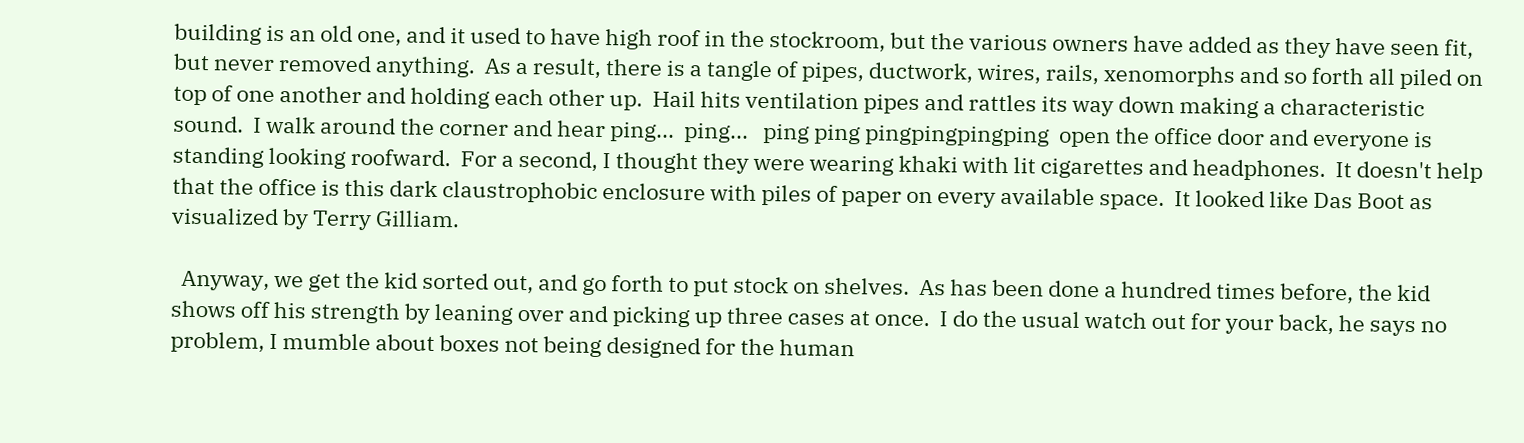building is an old one, and it used to have high roof in the stockroom, but the various owners have added as they have seen fit, but never removed anything.  As a result, there is a tangle of pipes, ductwork, wires, rails, xenomorphs and so forth all piled on top of one another and holding each other up.  Hail hits ventilation pipes and rattles its way down making a characteristic sound.  I walk around the corner and hear ping...  ping...   ping ping pingpingpingping  open the office door and everyone is standing looking roofward.  For a second, I thought they were wearing khaki with lit cigarettes and headphones.  It doesn't help that the office is this dark claustrophobic enclosure with piles of paper on every available space.  It looked like Das Boot as visualized by Terry Gilliam.

  Anyway, we get the kid sorted out, and go forth to put stock on shelves.  As has been done a hundred times before, the kid shows off his strength by leaning over and picking up three cases at once.  I do the usual watch out for your back, he says no problem, I mumble about boxes not being designed for the human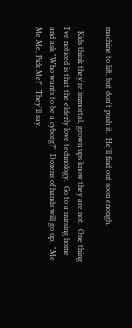machine to lift, but don't push it.  He'll find out soon enough.

  Kids think they're immortal, grown ups know they are not.  One thing I've noticed is that the elderly love technology.  Go to a nursing home and ask "Who wants to be a cyborg?"  Dozens of hands will go up.  "Me Me Me, Pick Me!"  They'll say.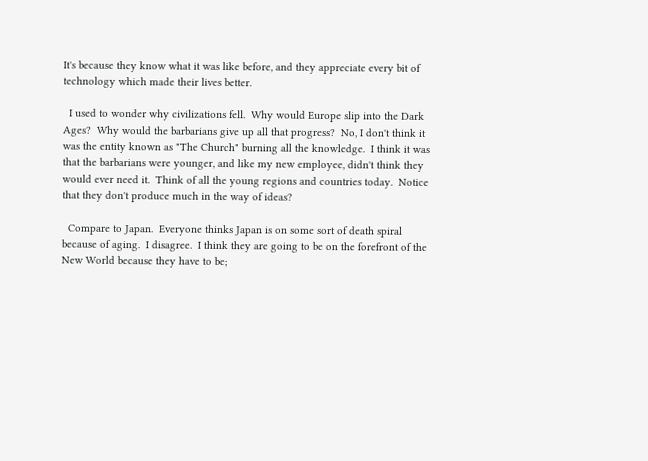It's because they know what it was like before, and they appreciate every bit of technology which made their lives better.

  I used to wonder why civilizations fell.  Why would Europe slip into the Dark Ages?  Why would the barbarians give up all that progress?  No, I don't think it was the entity known as "The Church" burning all the knowledge.  I think it was that the barbarians were younger, and like my new employee, didn't think they would ever need it.  Think of all the young regions and countries today.  Notice that they don't produce much in the way of ideas?

  Compare to Japan.  Everyone thinks Japan is on some sort of death spiral because of aging.  I disagree.  I think they are going to be on the forefront of the New World because they have to be;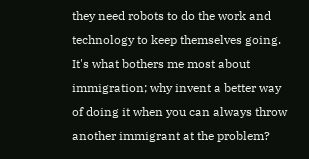they need robots to do the work and technology to keep themselves going.  It's what bothers me most about immigration; why invent a better way of doing it when you can always throw another immigrant at the problem?